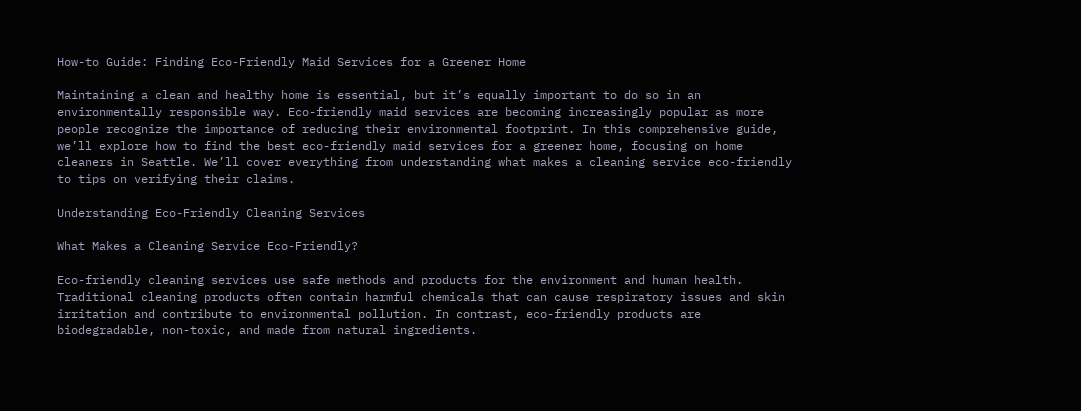How-to Guide: Finding Eco-Friendly Maid Services for a Greener Home

Maintaining a clean and healthy home is essential, but it’s equally important to do so in an environmentally responsible way. Eco-friendly maid services are becoming increasingly popular as more people recognize the importance of reducing their environmental footprint. In this comprehensive guide, we’ll explore how to find the best eco-friendly maid services for a greener home, focusing on home cleaners in Seattle. We’ll cover everything from understanding what makes a cleaning service eco-friendly to tips on verifying their claims.

Understanding Eco-Friendly Cleaning Services

What Makes a Cleaning Service Eco-Friendly?

Eco-friendly cleaning services use safe methods and products for the environment and human health. Traditional cleaning products often contain harmful chemicals that can cause respiratory issues and skin irritation and contribute to environmental pollution. In contrast, eco-friendly products are biodegradable, non-toxic, and made from natural ingredients.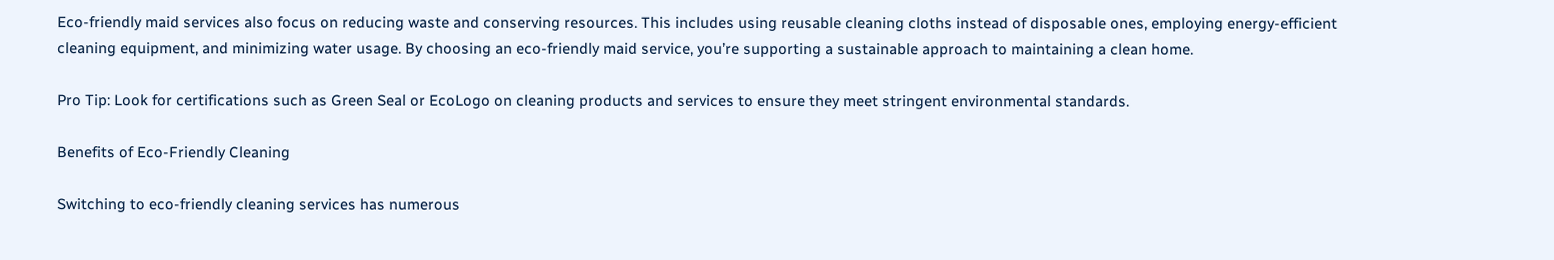Eco-friendly maid services also focus on reducing waste and conserving resources. This includes using reusable cleaning cloths instead of disposable ones, employing energy-efficient cleaning equipment, and minimizing water usage. By choosing an eco-friendly maid service, you’re supporting a sustainable approach to maintaining a clean home.

Pro Tip: Look for certifications such as Green Seal or EcoLogo on cleaning products and services to ensure they meet stringent environmental standards.

Benefits of Eco-Friendly Cleaning

Switching to eco-friendly cleaning services has numerous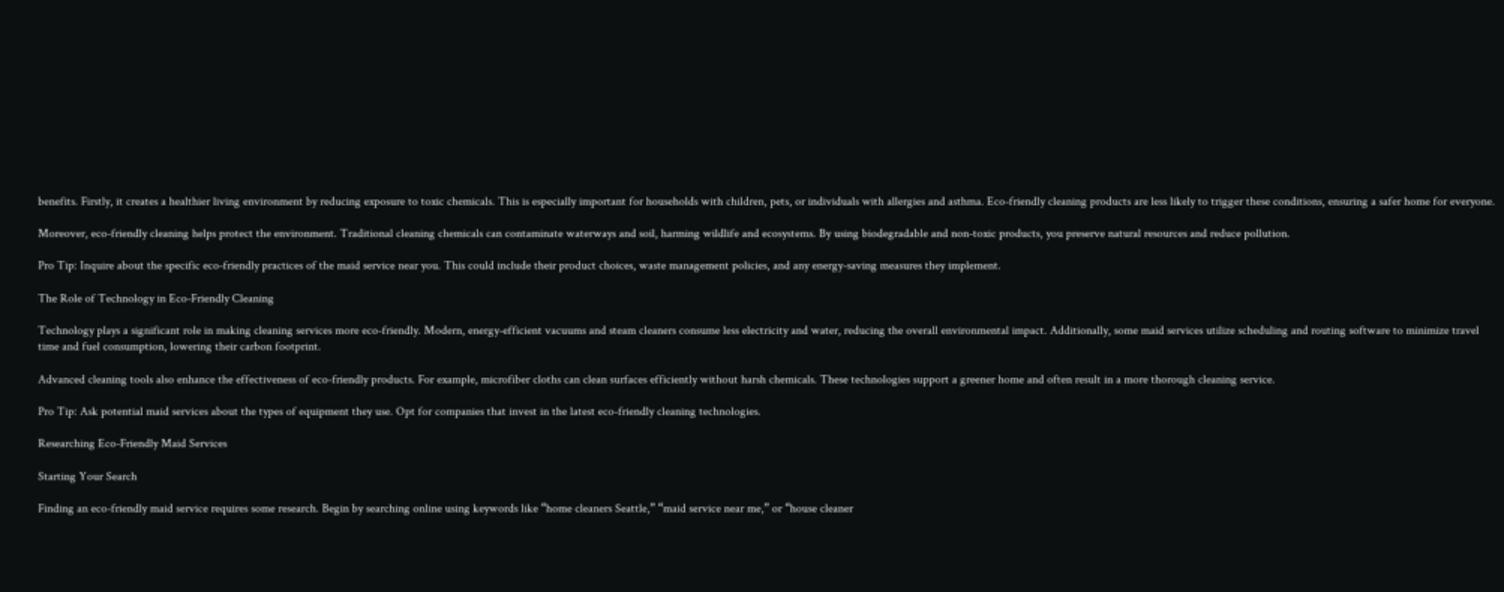benefits. Firstly, it creates a healthier living environment by reducing exposure to toxic chemicals. This is especially important for households with children, pets, or individuals with allergies and asthma. Eco-friendly cleaning products are less likely to trigger these conditions, ensuring a safer home for everyone.

Moreover, eco-friendly cleaning helps protect the environment. Traditional cleaning chemicals can contaminate waterways and soil, harming wildlife and ecosystems. By using biodegradable and non-toxic products, you preserve natural resources and reduce pollution.

Pro Tip: Inquire about the specific eco-friendly practices of the maid service near you. This could include their product choices, waste management policies, and any energy-saving measures they implement.

The Role of Technology in Eco-Friendly Cleaning

Technology plays a significant role in making cleaning services more eco-friendly. Modern, energy-efficient vacuums and steam cleaners consume less electricity and water, reducing the overall environmental impact. Additionally, some maid services utilize scheduling and routing software to minimize travel time and fuel consumption, lowering their carbon footprint.

Advanced cleaning tools also enhance the effectiveness of eco-friendly products. For example, microfiber cloths can clean surfaces efficiently without harsh chemicals. These technologies support a greener home and often result in a more thorough cleaning service.

Pro Tip: Ask potential maid services about the types of equipment they use. Opt for companies that invest in the latest eco-friendly cleaning technologies.

Researching Eco-Friendly Maid Services

Starting Your Search

Finding an eco-friendly maid service requires some research. Begin by searching online using keywords like “home cleaners Seattle,” “maid service near me,” or “house cleaner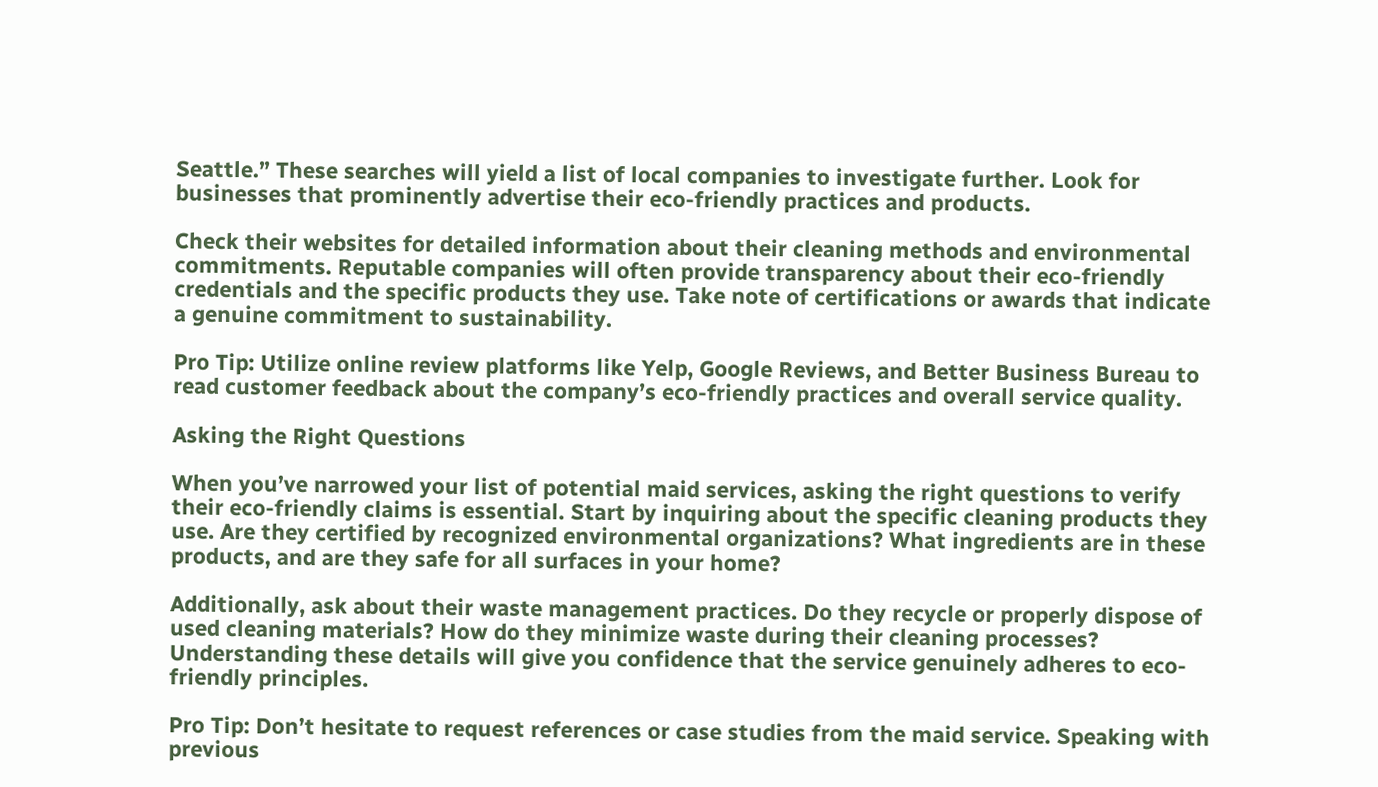Seattle.” These searches will yield a list of local companies to investigate further. Look for businesses that prominently advertise their eco-friendly practices and products.

Check their websites for detailed information about their cleaning methods and environmental commitments. Reputable companies will often provide transparency about their eco-friendly credentials and the specific products they use. Take note of certifications or awards that indicate a genuine commitment to sustainability.

Pro Tip: Utilize online review platforms like Yelp, Google Reviews, and Better Business Bureau to read customer feedback about the company’s eco-friendly practices and overall service quality.

Asking the Right Questions

When you’ve narrowed your list of potential maid services, asking the right questions to verify their eco-friendly claims is essential. Start by inquiring about the specific cleaning products they use. Are they certified by recognized environmental organizations? What ingredients are in these products, and are they safe for all surfaces in your home?

Additionally, ask about their waste management practices. Do they recycle or properly dispose of used cleaning materials? How do they minimize waste during their cleaning processes? Understanding these details will give you confidence that the service genuinely adheres to eco-friendly principles.

Pro Tip: Don’t hesitate to request references or case studies from the maid service. Speaking with previous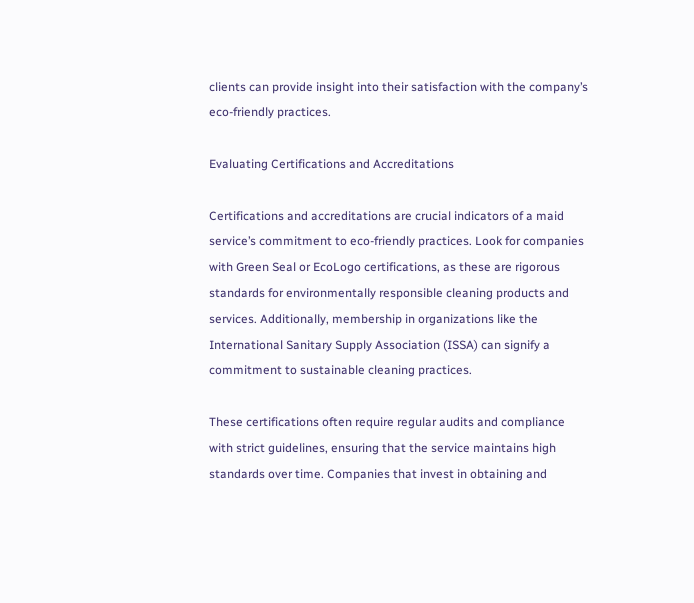clients can provide insight into their satisfaction with the company’s eco-friendly practices.

Evaluating Certifications and Accreditations

Certifications and accreditations are crucial indicators of a maid service’s commitment to eco-friendly practices. Look for companies with Green Seal or EcoLogo certifications, as these are rigorous standards for environmentally responsible cleaning products and services. Additionally, membership in organizations like the International Sanitary Supply Association (ISSA) can signify a commitment to sustainable cleaning practices.

These certifications often require regular audits and compliance with strict guidelines, ensuring that the service maintains high standards over time. Companies that invest in obtaining and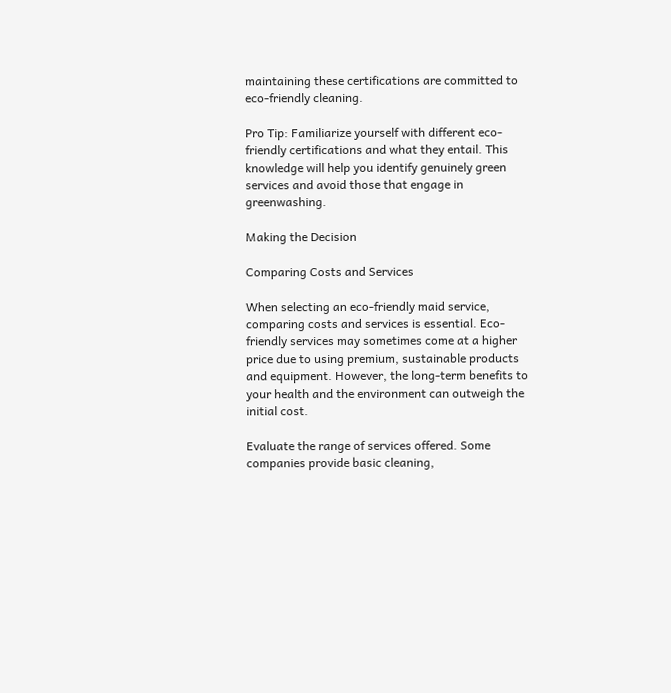maintaining these certifications are committed to eco-friendly cleaning.

Pro Tip: Familiarize yourself with different eco-friendly certifications and what they entail. This knowledge will help you identify genuinely green services and avoid those that engage in greenwashing.

Making the Decision

Comparing Costs and Services

When selecting an eco-friendly maid service, comparing costs and services is essential. Eco-friendly services may sometimes come at a higher price due to using premium, sustainable products and equipment. However, the long-term benefits to your health and the environment can outweigh the initial cost.

Evaluate the range of services offered. Some companies provide basic cleaning,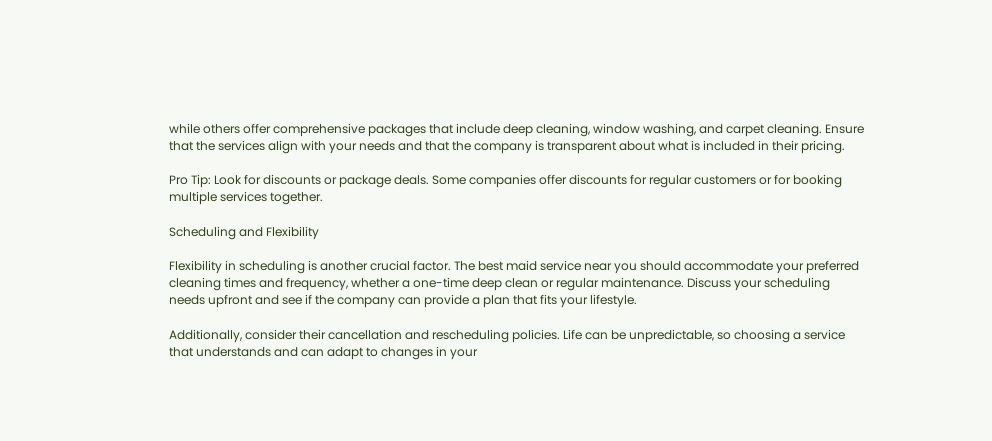while others offer comprehensive packages that include deep cleaning, window washing, and carpet cleaning. Ensure that the services align with your needs and that the company is transparent about what is included in their pricing.

Pro Tip: Look for discounts or package deals. Some companies offer discounts for regular customers or for booking multiple services together.

Scheduling and Flexibility

Flexibility in scheduling is another crucial factor. The best maid service near you should accommodate your preferred cleaning times and frequency, whether a one-time deep clean or regular maintenance. Discuss your scheduling needs upfront and see if the company can provide a plan that fits your lifestyle.

Additionally, consider their cancellation and rescheduling policies. Life can be unpredictable, so choosing a service that understands and can adapt to changes in your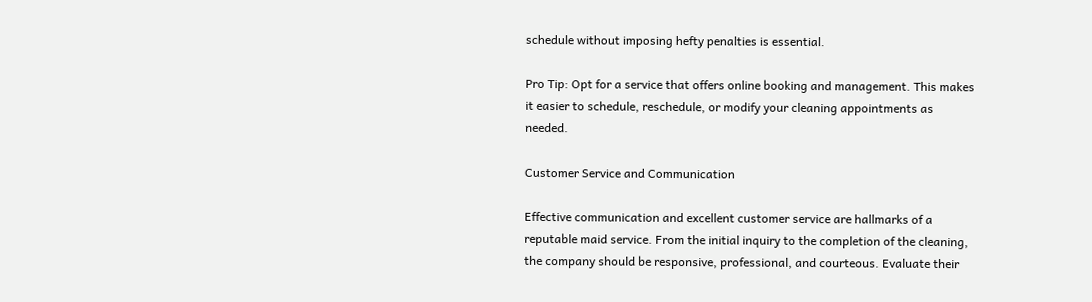schedule without imposing hefty penalties is essential.

Pro Tip: Opt for a service that offers online booking and management. This makes it easier to schedule, reschedule, or modify your cleaning appointments as needed.

Customer Service and Communication

Effective communication and excellent customer service are hallmarks of a reputable maid service. From the initial inquiry to the completion of the cleaning, the company should be responsive, professional, and courteous. Evaluate their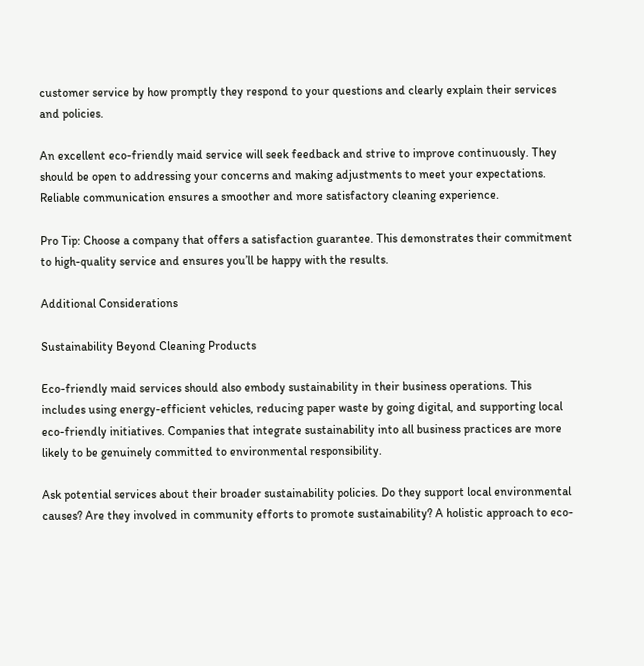customer service by how promptly they respond to your questions and clearly explain their services and policies.

An excellent eco-friendly maid service will seek feedback and strive to improve continuously. They should be open to addressing your concerns and making adjustments to meet your expectations. Reliable communication ensures a smoother and more satisfactory cleaning experience.

Pro Tip: Choose a company that offers a satisfaction guarantee. This demonstrates their commitment to high-quality service and ensures you’ll be happy with the results.

Additional Considerations

Sustainability Beyond Cleaning Products

Eco-friendly maid services should also embody sustainability in their business operations. This includes using energy-efficient vehicles, reducing paper waste by going digital, and supporting local eco-friendly initiatives. Companies that integrate sustainability into all business practices are more likely to be genuinely committed to environmental responsibility.

Ask potential services about their broader sustainability policies. Do they support local environmental causes? Are they involved in community efforts to promote sustainability? A holistic approach to eco-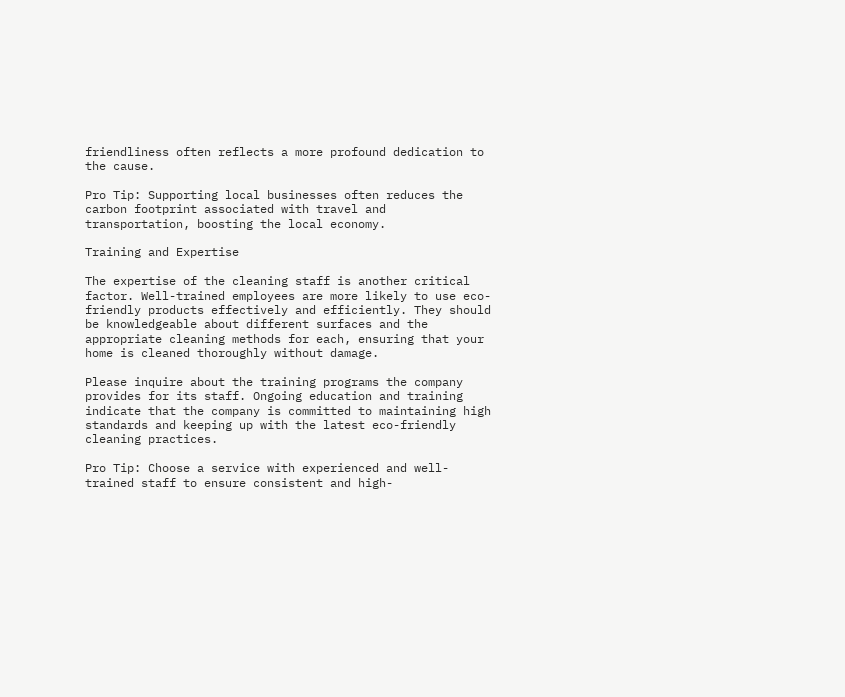friendliness often reflects a more profound dedication to the cause.

Pro Tip: Supporting local businesses often reduces the carbon footprint associated with travel and transportation, boosting the local economy.

Training and Expertise

The expertise of the cleaning staff is another critical factor. Well-trained employees are more likely to use eco-friendly products effectively and efficiently. They should be knowledgeable about different surfaces and the appropriate cleaning methods for each, ensuring that your home is cleaned thoroughly without damage.

Please inquire about the training programs the company provides for its staff. Ongoing education and training indicate that the company is committed to maintaining high standards and keeping up with the latest eco-friendly cleaning practices.

Pro Tip: Choose a service with experienced and well-trained staff to ensure consistent and high-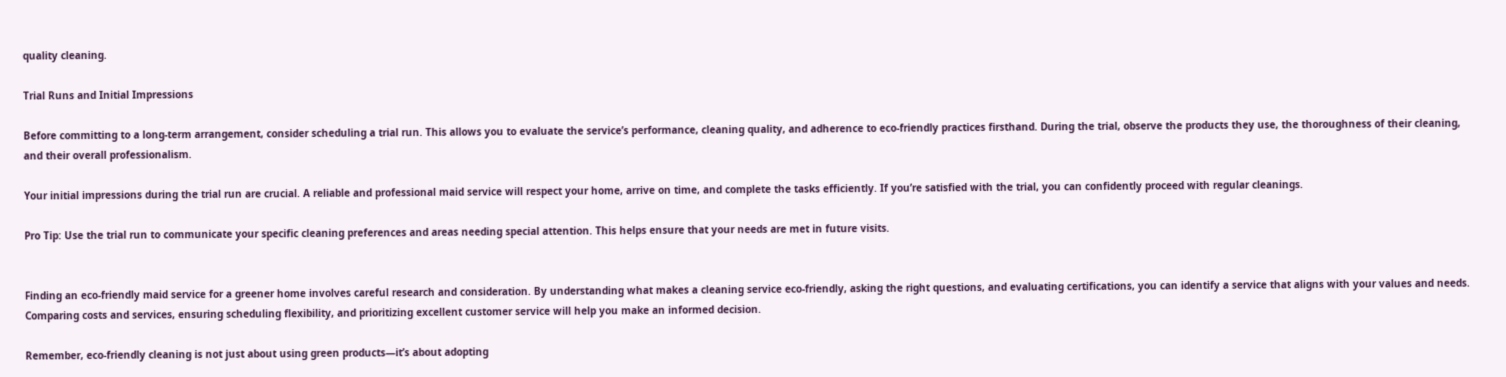quality cleaning.

Trial Runs and Initial Impressions

Before committing to a long-term arrangement, consider scheduling a trial run. This allows you to evaluate the service’s performance, cleaning quality, and adherence to eco-friendly practices firsthand. During the trial, observe the products they use, the thoroughness of their cleaning, and their overall professionalism.

Your initial impressions during the trial run are crucial. A reliable and professional maid service will respect your home, arrive on time, and complete the tasks efficiently. If you’re satisfied with the trial, you can confidently proceed with regular cleanings.

Pro Tip: Use the trial run to communicate your specific cleaning preferences and areas needing special attention. This helps ensure that your needs are met in future visits.


Finding an eco-friendly maid service for a greener home involves careful research and consideration. By understanding what makes a cleaning service eco-friendly, asking the right questions, and evaluating certifications, you can identify a service that aligns with your values and needs. Comparing costs and services, ensuring scheduling flexibility, and prioritizing excellent customer service will help you make an informed decision.

Remember, eco-friendly cleaning is not just about using green products—it’s about adopting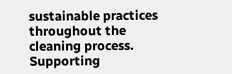sustainable practices throughout the cleaning process. Supporting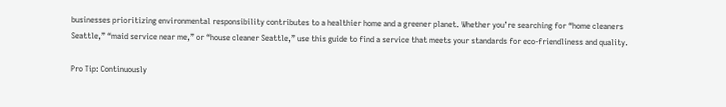businesses prioritizing environmental responsibility contributes to a healthier home and a greener planet. Whether you’re searching for “home cleaners Seattle,” “maid service near me,” or “house cleaner Seattle,” use this guide to find a service that meets your standards for eco-friendliness and quality.

Pro Tip: Continuously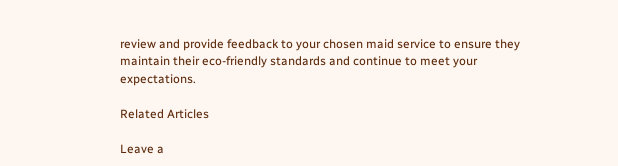review and provide feedback to your chosen maid service to ensure they maintain their eco-friendly standards and continue to meet your expectations.

Related Articles

Leave a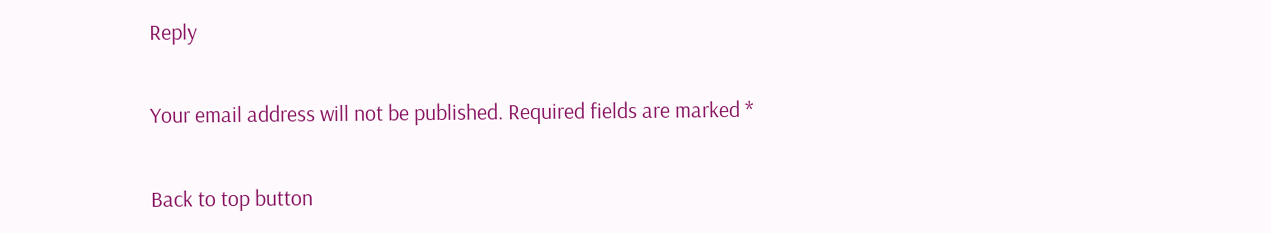Reply

Your email address will not be published. Required fields are marked *

Back to top button